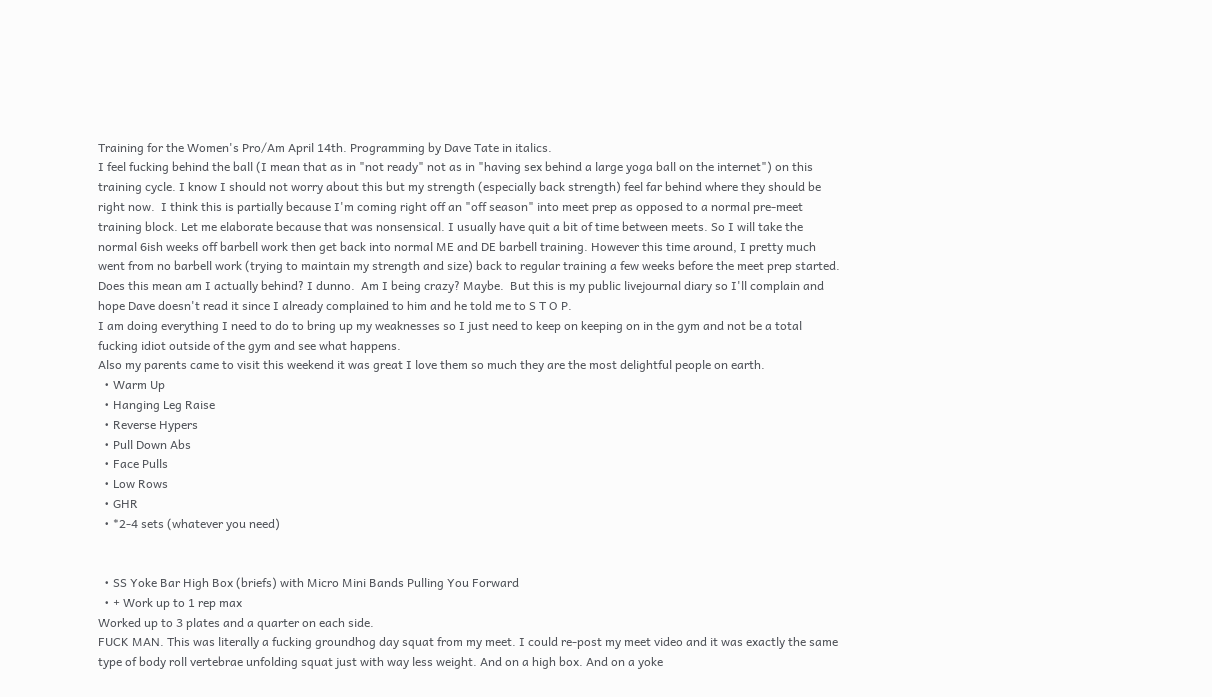Training for the Women's Pro/Am April 14th. Programming by Dave Tate in italics.
I feel fucking behind the ball (I mean that as in "not ready" not as in "having sex behind a large yoga ball on the internet") on this training cycle. I know I should not worry about this but my strength (especially back strength) feel far behind where they should be right now.  I think this is partially because I'm coming right off an "off season" into meet prep as opposed to a normal pre-meet training block. Let me elaborate because that was nonsensical. I usually have quit a bit of time between meets. So I will take the normal 6ish weeks off barbell work then get back into normal ME and DE barbell training. However this time around, I pretty much went from no barbell work (trying to maintain my strength and size) back to regular training a few weeks before the meet prep started. Does this mean am I actually behind? I dunno.  Am I being crazy? Maybe.  But this is my public livejournal diary so I'll complain and hope Dave doesn't read it since I already complained to him and he told me to S T O P.
I am doing everything I need to do to bring up my weaknesses so I just need to keep on keeping on in the gym and not be a total fucking idiot outside of the gym and see what happens.
Also my parents came to visit this weekend it was great I love them so much they are the most delightful people on earth.
  • Warm Up
  • Hanging Leg Raise
  • Reverse Hypers
  • Pull Down Abs
  • Face Pulls
  • Low Rows
  • GHR
  • *2-4 sets (whatever you need)


  • SS Yoke Bar High Box (briefs) with Micro Mini Bands Pulling You Forward
  • + Work up to 1 rep max
Worked up to 3 plates and a quarter on each side.
FUCK MAN. This was literally a fucking groundhog day squat from my meet. I could re-post my meet video and it was exactly the same type of body roll vertebrae unfolding squat just with way less weight. And on a high box. And on a yoke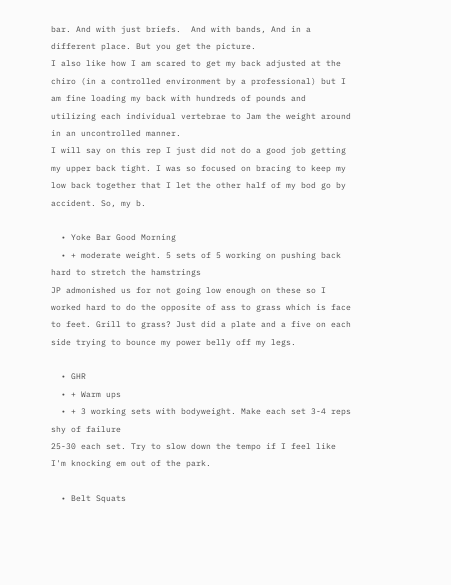bar. And with just briefs.  And with bands, And in a different place. But you get the picture.
I also like how I am scared to get my back adjusted at the chiro (in a controlled environment by a professional) but I am fine loading my back with hundreds of pounds and utilizing each individual vertebrae to Jam the weight around in an uncontrolled manner.
I will say on this rep I just did not do a good job getting my upper back tight. I was so focused on bracing to keep my low back together that I let the other half of my bod go by accident. So, my b.

  • Yoke Bar Good Morning
  • + moderate weight. 5 sets of 5 working on pushing back hard to stretch the hamstrings
JP admonished us for not going low enough on these so I worked hard to do the opposite of ass to grass which is face to feet. Grill to grass? Just did a plate and a five on each side trying to bounce my power belly off my legs.

  • GHR
  • + Warm ups
  • + 3 working sets with bodyweight. Make each set 3-4 reps shy of failure
25-30 each set. Try to slow down the tempo if I feel like I'm knocking em out of the park.

  • Belt Squats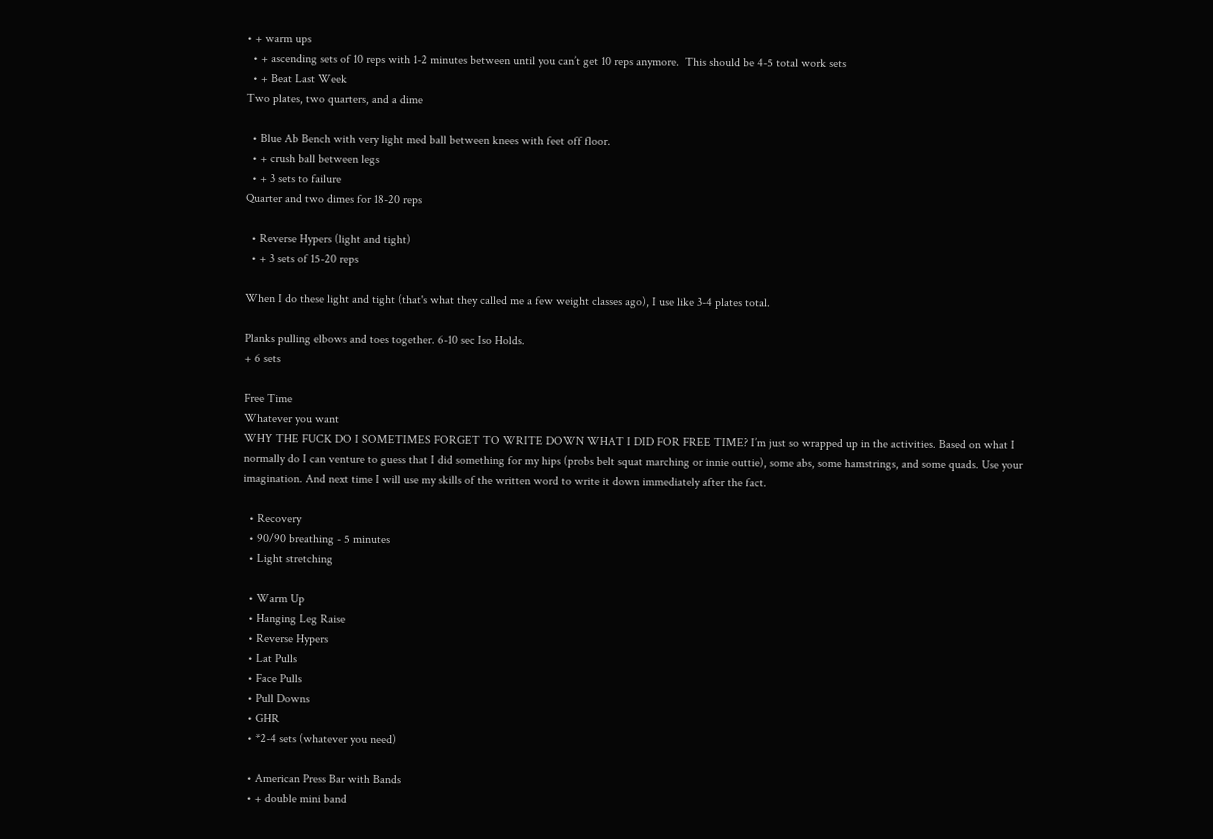• + warm ups
  • + ascending sets of 10 reps with 1-2 minutes between until you can’t get 10 reps anymore.  This should be 4-5 total work sets
  • + Beat Last Week
Two plates, two quarters, and a dime

  • Blue Ab Bench with very light med ball between knees with feet off floor.
  • + crush ball between legs
  • + 3 sets to failure
Quarter and two dimes for 18-20 reps

  • Reverse Hypers (light and tight)
  • + 3 sets of 15-20 reps

When I do these light and tight (that's what they called me a few weight classes ago), I use like 3-4 plates total.

Planks pulling elbows and toes together. 6-10 sec Iso Holds.
+ 6 sets

Free Time
Whatever you want
WHY THE FUCK DO I SOMETIMES FORGET TO WRITE DOWN WHAT I DID FOR FREE TIME? I’m just so wrapped up in the activities. Based on what I normally do I can venture to guess that I did something for my hips (probs belt squat marching or innie outtie), some abs, some hamstrings, and some quads. Use your imagination. And next time I will use my skills of the written word to write it down immediately after the fact.

  • Recovery
  • 90/90 breathing - 5 minutes
  • Light stretching

  • Warm Up
  • Hanging Leg Raise
  • Reverse Hypers
  • Lat Pulls
  • Face Pulls
  • Pull Downs
  • GHR
  • *2-4 sets (whatever you need)

  • American Press Bar with Bands
  • + double mini band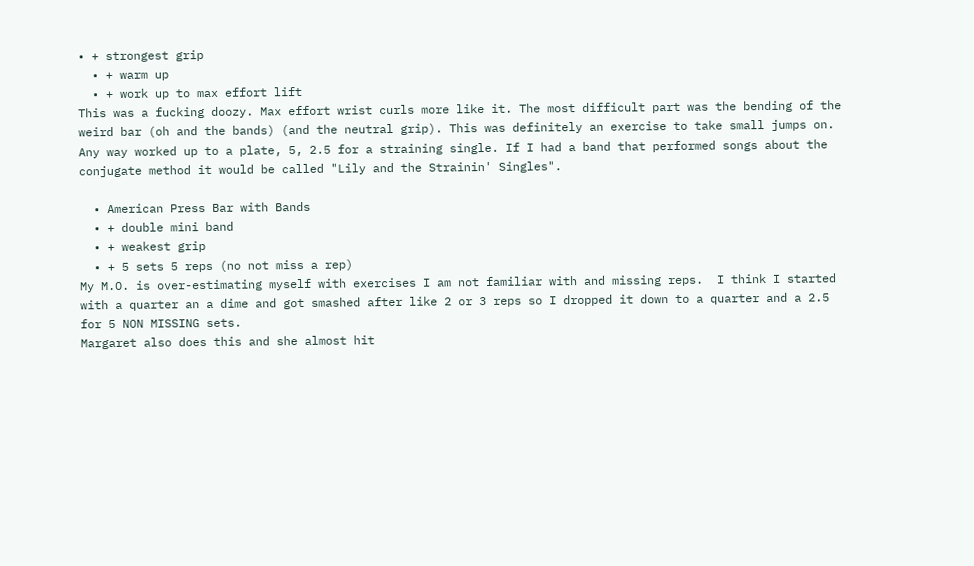• + strongest grip
  • + warm up
  • + work up to max effort lift
This was a fucking doozy. Max effort wrist curls more like it. The most difficult part was the bending of the weird bar (oh and the bands) (and the neutral grip). This was definitely an exercise to take small jumps on. Any way worked up to a plate, 5, 2.5 for a straining single. If I had a band that performed songs about the conjugate method it would be called "Lily and the Strainin' Singles".

  • American Press Bar with Bands
  • + double mini band
  • + weakest grip
  • + 5 sets 5 reps (no not miss a rep)
My M.O. is over-estimating myself with exercises I am not familiar with and missing reps.  I think I started with a quarter an a dime and got smashed after like 2 or 3 reps so I dropped it down to a quarter and a 2.5 for 5 NON MISSING sets.
Margaret also does this and she almost hit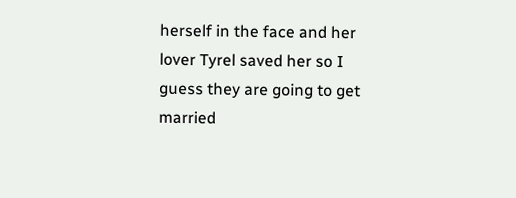herself in the face and her lover Tyrel saved her so I guess they are going to get married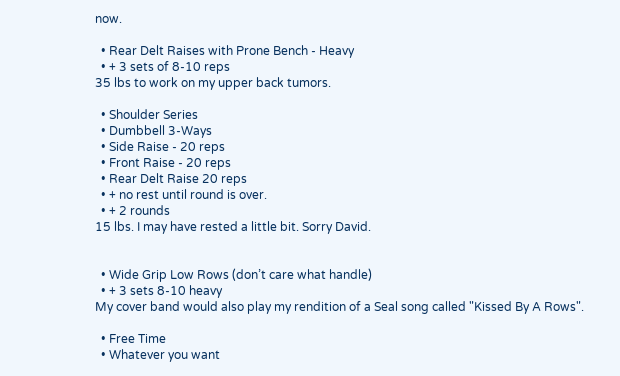now.

  • Rear Delt Raises with Prone Bench - Heavy
  • + 3 sets of 8-10 reps
35 lbs to work on my upper back tumors.

  • Shoulder Series
  • Dumbbell 3-Ways
  • Side Raise - 20 reps
  • Front Raise - 20 reps
  • Rear Delt Raise 20 reps
  • + no rest until round is over.
  • + 2 rounds
15 lbs. I may have rested a little bit. Sorry David.


  • Wide Grip Low Rows (don’t care what handle)
  • + 3 sets 8-10 heavy
My cover band would also play my rendition of a Seal song called "Kissed By A Rows".

  • Free Time
  • Whatever you want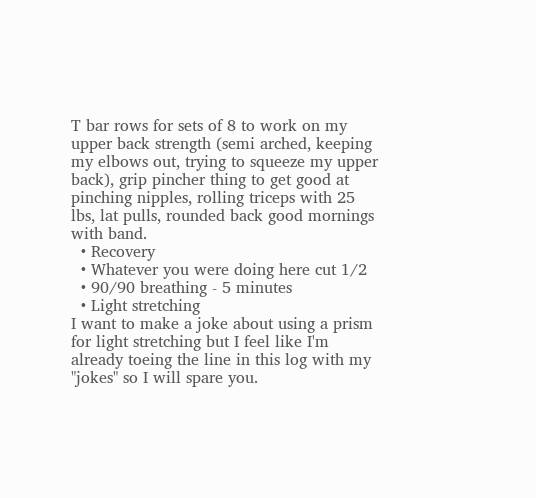T bar rows for sets of 8 to work on my upper back strength (semi arched, keeping my elbows out, trying to squeeze my upper back), grip pincher thing to get good at pinching nipples, rolling triceps with 25 lbs, lat pulls, rounded back good mornings with band.
  • Recovery
  • Whatever you were doing here cut 1/2
  • 90/90 breathing - 5 minutes
  • Light stretching
I want to make a joke about using a prism for light stretching but I feel like I'm already toeing the line in this log with my "jokes" so I will spare you.